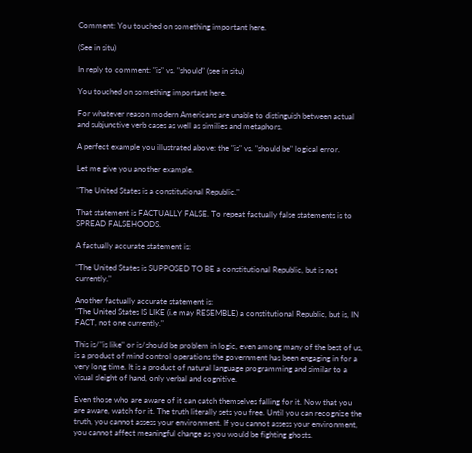Comment: You touched on something important here.

(See in situ)

In reply to comment: "is" vs. "should" (see in situ)

You touched on something important here.

For whatever reason modern Americans are unable to distinguish between actual and subjunctive verb cases as well as similies and metaphors.

A perfect example you illustrated above: the "is" vs. "should be" logical error.

Let me give you another example.

"The United States is a constitutional Republic."

That statement is FACTUALLY FALSE. To repeat factually false statements is to SPREAD FALSEHOODS.

A factually accurate statement is:

"The United States is SUPPOSED TO BE a constitutional Republic, but is not currently."

Another factually accurate statement is:
"The United States IS LIKE (i.e may RESEMBLE) a constitutional Republic, but is, IN FACT, not one currently."

This is/"is like" or is/should be problem in logic, even among many of the best of us, is a product of mind control operations the government has been engaging in for a very long time. It is a product of natural language programming and similar to a visual sleight of hand, only verbal and cognitive.

Even those who are aware of it can catch themselves falling for it. Now that you are aware, watch for it. The truth literally sets you free. Until you can recognize the truth, you cannot assess your environment. If you cannot assess your environment, you cannot affect meaningful change as you would be fighting ghosts.